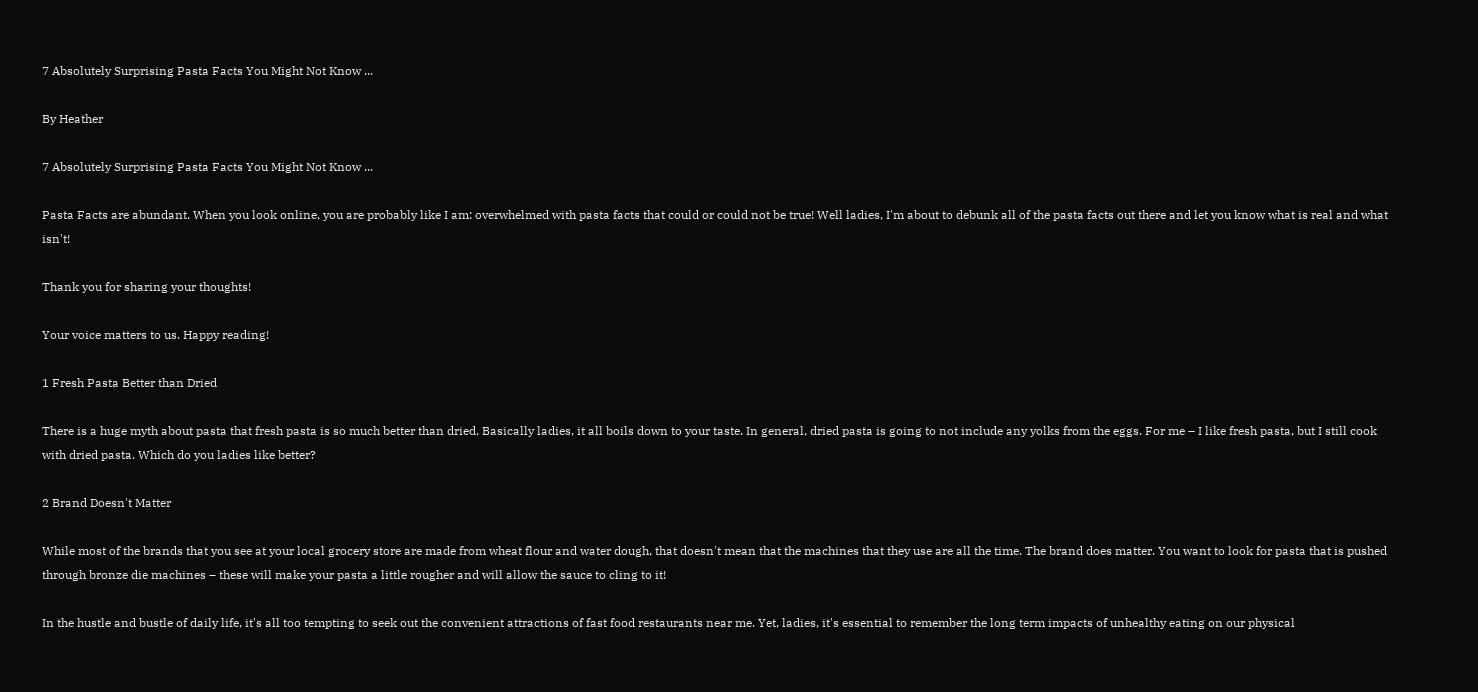7 Absolutely Surprising Pasta Facts You Might Not Know ...

By Heather

7 Absolutely Surprising Pasta Facts You Might Not Know ...

Pasta Facts are abundant. When you look online, you are probably like I am: overwhelmed with pasta facts that could or could not be true! Well ladies, I'm about to debunk all of the pasta facts out there and let you know what is real and what isn't!

Thank you for sharing your thoughts!

Your voice matters to us. Happy reading!

1 Fresh Pasta Better than Dried

There is a huge myth about pasta that fresh pasta is so much better than dried. Basically ladies, it all boils down to your taste. In general, dried pasta is going to not include any yolks from the eggs. For me – I like fresh pasta, but I still cook with dried pasta. Which do you ladies like better?

2 Brand Doesn't Matter

While most of the brands that you see at your local grocery store are made from wheat flour and water dough, that doesn't mean that the machines that they use are all the time. The brand does matter. You want to look for pasta that is pushed through bronze die machines – these will make your pasta a little rougher and will allow the sauce to cling to it!

In the hustle and bustle of daily life, it's all too tempting to seek out the convenient attractions of fast food restaurants near me. Yet, ladies, it's essential to remember the long term impacts of unhealthy eating on our physical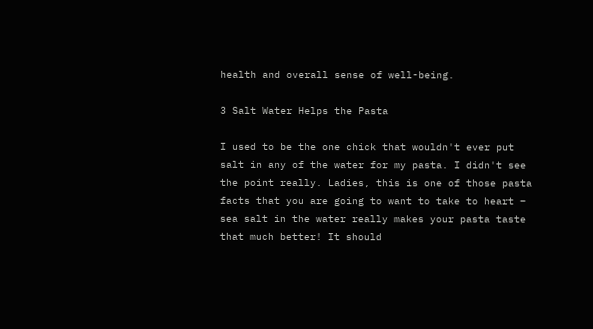health and overall sense of well-being.

3 Salt Water Helps the Pasta

I used to be the one chick that wouldn't ever put salt in any of the water for my pasta. I didn't see the point really. Ladies, this is one of those pasta facts that you are going to want to take to heart – sea salt in the water really makes your pasta taste that much better! It should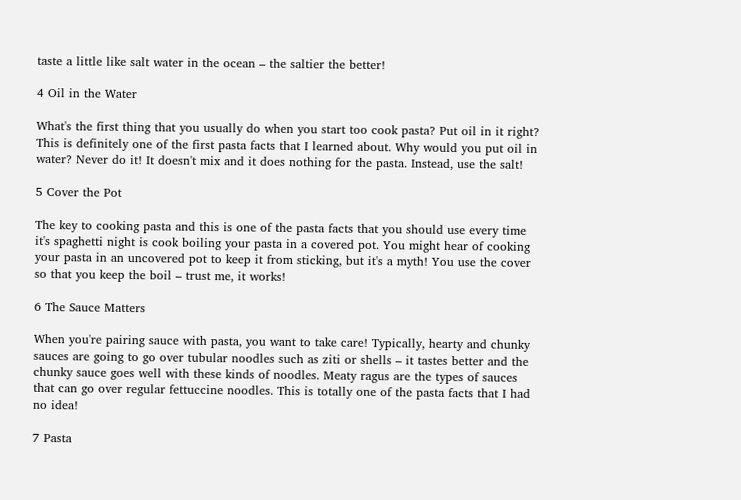taste a little like salt water in the ocean – the saltier the better!

4 Oil in the Water

What's the first thing that you usually do when you start too cook pasta? Put oil in it right? This is definitely one of the first pasta facts that I learned about. Why would you put oil in water? Never do it! It doesn't mix and it does nothing for the pasta. Instead, use the salt!

5 Cover the Pot

The key to cooking pasta and this is one of the pasta facts that you should use every time it's spaghetti night is cook boiling your pasta in a covered pot. You might hear of cooking your pasta in an uncovered pot to keep it from sticking, but it's a myth! You use the cover so that you keep the boil – trust me, it works!

6 The Sauce Matters

When you're pairing sauce with pasta, you want to take care! Typically, hearty and chunky sauces are going to go over tubular noodles such as ziti or shells – it tastes better and the chunky sauce goes well with these kinds of noodles. Meaty ragus are the types of sauces that can go over regular fettuccine noodles. This is totally one of the pasta facts that I had no idea!

7 Pasta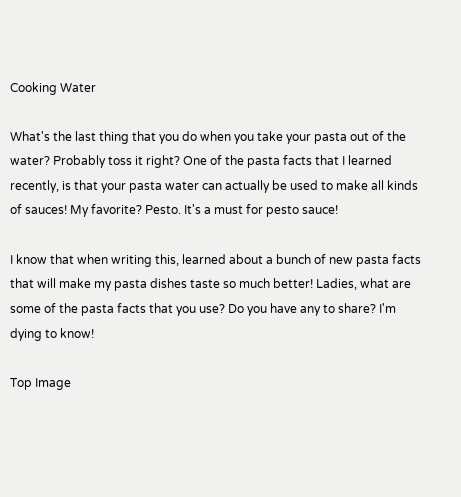Cooking Water

What's the last thing that you do when you take your pasta out of the water? Probably toss it right? One of the pasta facts that I learned recently, is that your pasta water can actually be used to make all kinds of sauces! My favorite? Pesto. It's a must for pesto sauce!

I know that when writing this, learned about a bunch of new pasta facts that will make my pasta dishes taste so much better! Ladies, what are some of the pasta facts that you use? Do you have any to share? I'm dying to know!

Top Image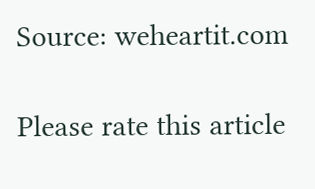Source: weheartit.com

Please rate this article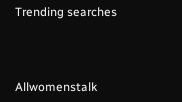Trending searches



Allwomenstalk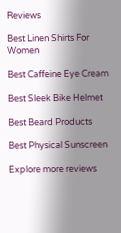Reviews

Best Linen Shirts For Women

Best Caffeine Eye Cream

Best Sleek Bike Helmet

Best Beard Products

Best Physical Sunscreen

Explore more reviews